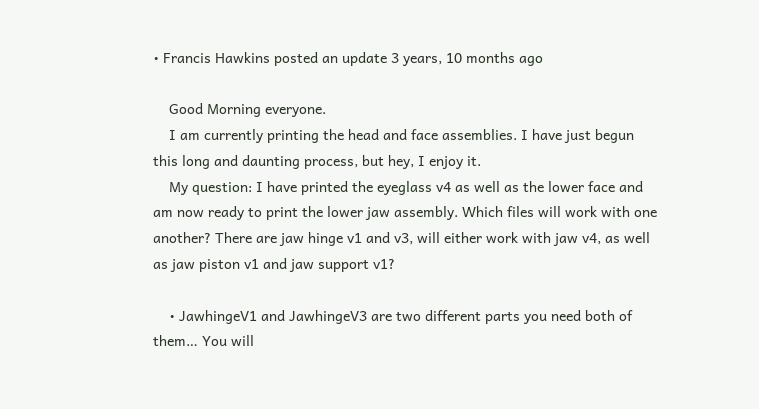• Francis Hawkins posted an update 3 years, 10 months ago

    Good Morning everyone.
    I am currently printing the head and face assemblies. I have just begun this long and daunting process, but hey, I enjoy it.
    My question: I have printed the eyeglass v4 as well as the lower face and am now ready to print the lower jaw assembly. Which files will work with one another? There are jaw hinge v1 and v3, will either work with jaw v4, as well as jaw piston v1 and jaw support v1?

    • JawhingeV1 and JawhingeV3 are two different parts you need both of them… You will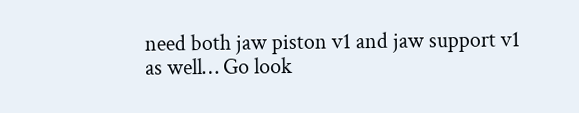need both jaw piston v1 and jaw support v1 as well… Go look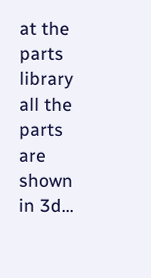at the parts library all the parts are shown in 3d…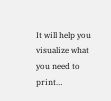It will help you visualize what you need to print…